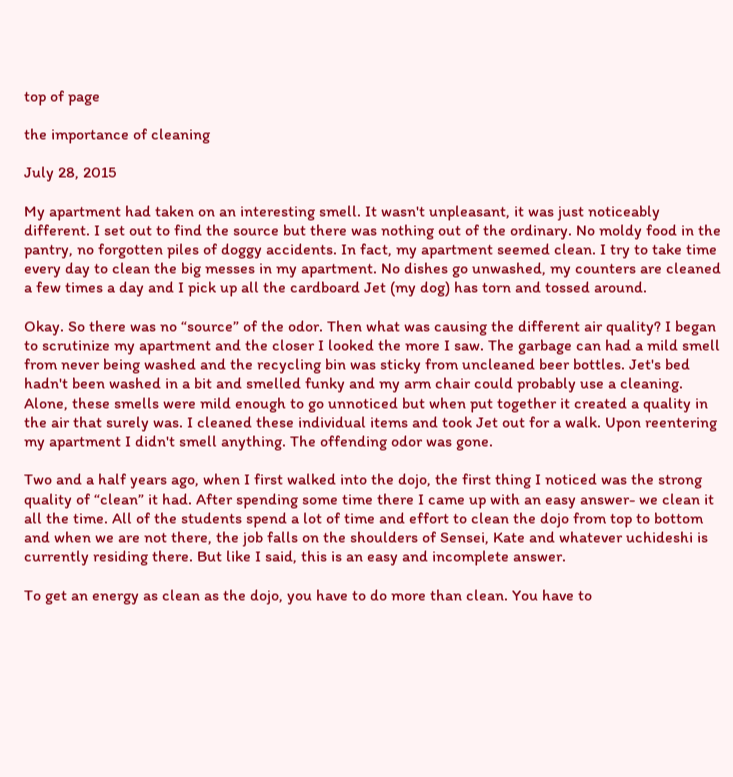top of page

the importance of cleaning

July 28, 2015

My apartment had taken on an interesting smell. It wasn't unpleasant, it was just noticeably different. I set out to find the source but there was nothing out of the ordinary. No moldy food in the pantry, no forgotten piles of doggy accidents. In fact, my apartment seemed clean. I try to take time every day to clean the big messes in my apartment. No dishes go unwashed, my counters are cleaned a few times a day and I pick up all the cardboard Jet (my dog) has torn and tossed around.

Okay. So there was no “source” of the odor. Then what was causing the different air quality? I began to scrutinize my apartment and the closer I looked the more I saw. The garbage can had a mild smell from never being washed and the recycling bin was sticky from uncleaned beer bottles. Jet's bed hadn't been washed in a bit and smelled funky and my arm chair could probably use a cleaning. Alone, these smells were mild enough to go unnoticed but when put together it created a quality in the air that surely was. I cleaned these individual items and took Jet out for a walk. Upon reentering my apartment I didn't smell anything. The offending odor was gone.

Two and a half years ago, when I first walked into the dojo, the first thing I noticed was the strong quality of “clean” it had. After spending some time there I came up with an easy answer- we clean it all the time. All of the students spend a lot of time and effort to clean the dojo from top to bottom and when we are not there, the job falls on the shoulders of Sensei, Kate and whatever uchideshi is currently residing there. But like I said, this is an easy and incomplete answer.

To get an energy as clean as the dojo, you have to do more than clean. You have to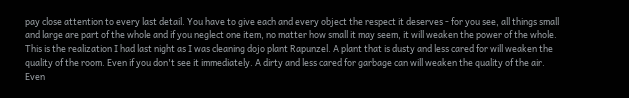pay close attention to every last detail. You have to give each and every object the respect it deserves - for you see, all things small and large are part of the whole and if you neglect one item, no matter how small it may seem, it will weaken the power of the whole. This is the realization I had last night as I was cleaning dojo plant Rapunzel. A plant that is dusty and less cared for will weaken the quality of the room. Even if you don't see it immediately. A dirty and less cared for garbage can will weaken the quality of the air. Even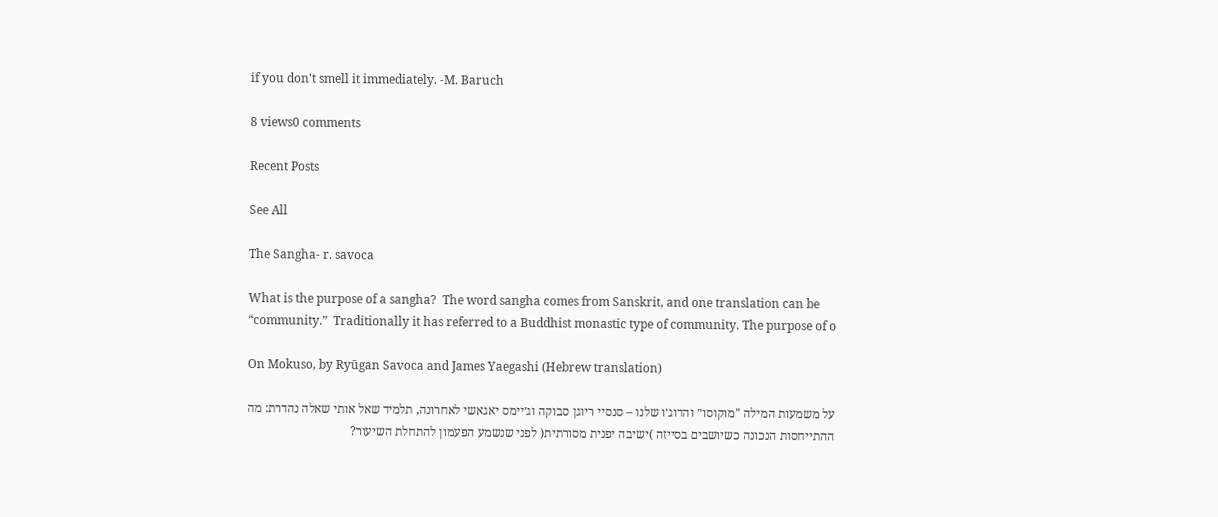if you don't smell it immediately. -M. Baruch

8 views0 comments

Recent Posts

See All

The Sangha- r. savoca

What is the purpose of a sangha?  The word sangha comes from Sanskrit, and one translation can be “community.”  Traditionally it has referred to a Buddhist monastic type of community. The purpose of o

On Mokuso, by Ryūgan Savoca and James Yaegashi (Hebrew translation)

על משמעות המילה "מוקוסו״ והדוג׳ו שלנו – סנסיי ריוגן סבוקה וג׳יימס יאגאשי לאחרונה, תלמיד שאל אותי שאלה נהדרת: מה ההתייחסות הנכונה כשיושבים בסייזה )ישיבה יפנית מסורתית( לפני שנשמע הפעמון להתחלת השיעור?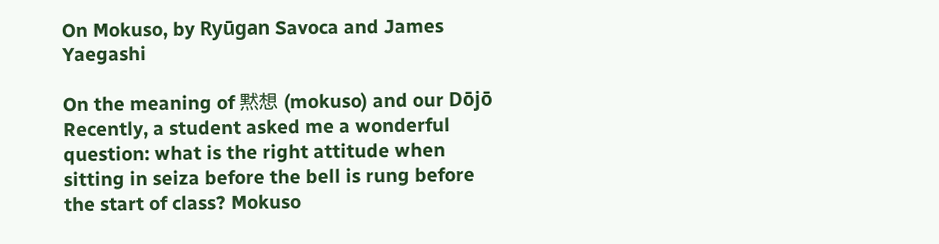On Mokuso, by Ryūgan Savoca and James Yaegashi

On the meaning of 黙想 (mokuso) and our Dōjō Recently, a student asked me a wonderful question: what is the right attitude when sitting in seiza before the bell is rung before the start of class? Mokuso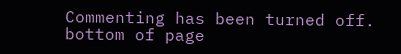Commenting has been turned off.
bottom of page